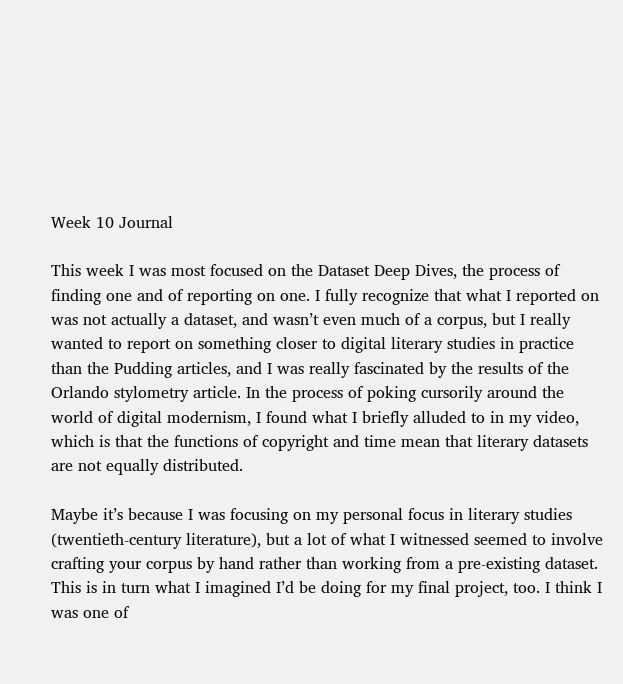Week 10 Journal

This week I was most focused on the Dataset Deep Dives, the process of finding one and of reporting on one. I fully recognize that what I reported on was not actually a dataset, and wasn’t even much of a corpus, but I really wanted to report on something closer to digital literary studies in practice than the Pudding articles, and I was really fascinated by the results of the Orlando stylometry article. In the process of poking cursorily around the world of digital modernism, I found what I briefly alluded to in my video, which is that the functions of copyright and time mean that literary datasets are not equally distributed.

Maybe it’s because I was focusing on my personal focus in literary studies (twentieth-century literature), but a lot of what I witnessed seemed to involve crafting your corpus by hand rather than working from a pre-existing dataset. This is in turn what I imagined I’d be doing for my final project, too. I think I was one of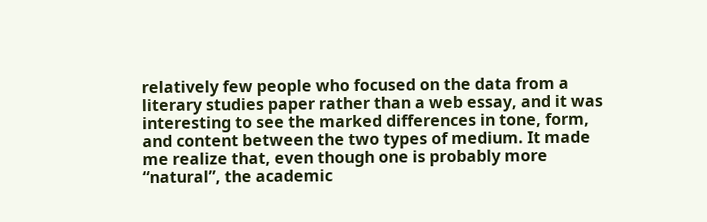relatively few people who focused on the data from a literary studies paper rather than a web essay, and it was interesting to see the marked differences in tone, form, and content between the two types of medium. It made me realize that, even though one is probably more “natural”, the academic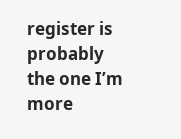register is probably the one I’m more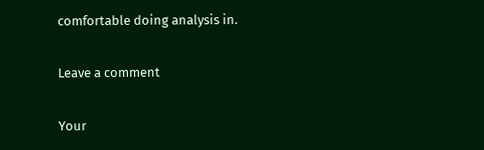comfortable doing analysis in.

Leave a comment

Your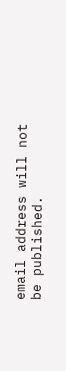email address will not be published.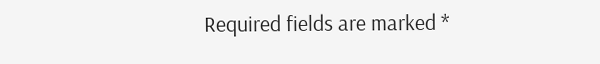Required fields are marked *